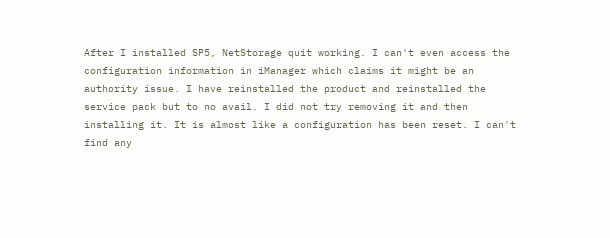After I installed SP5, NetStorage quit working. I can't even access the
configuration information in iManager which claims it might be an
authority issue. I have reinstalled the product and reinstalled the
service pack but to no avail. I did not try removing it and then
installing it. It is almost like a configuration has been reset. I can't
find any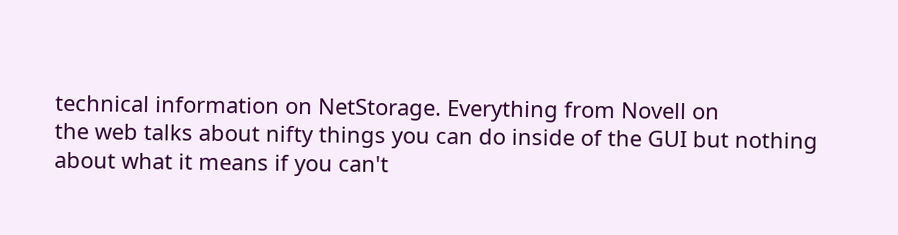technical information on NetStorage. Everything from Novell on
the web talks about nifty things you can do inside of the GUI but nothing
about what it means if you can't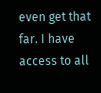even get that far. I have access to all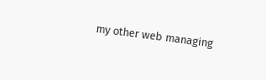my other web managing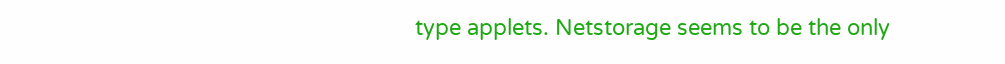type applets. Netstorage seems to be the only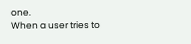one.
When a user tries to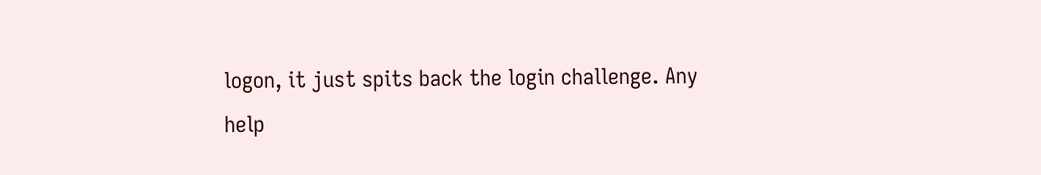logon, it just spits back the login challenge. Any
help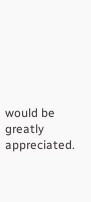would be greatly appreciated.